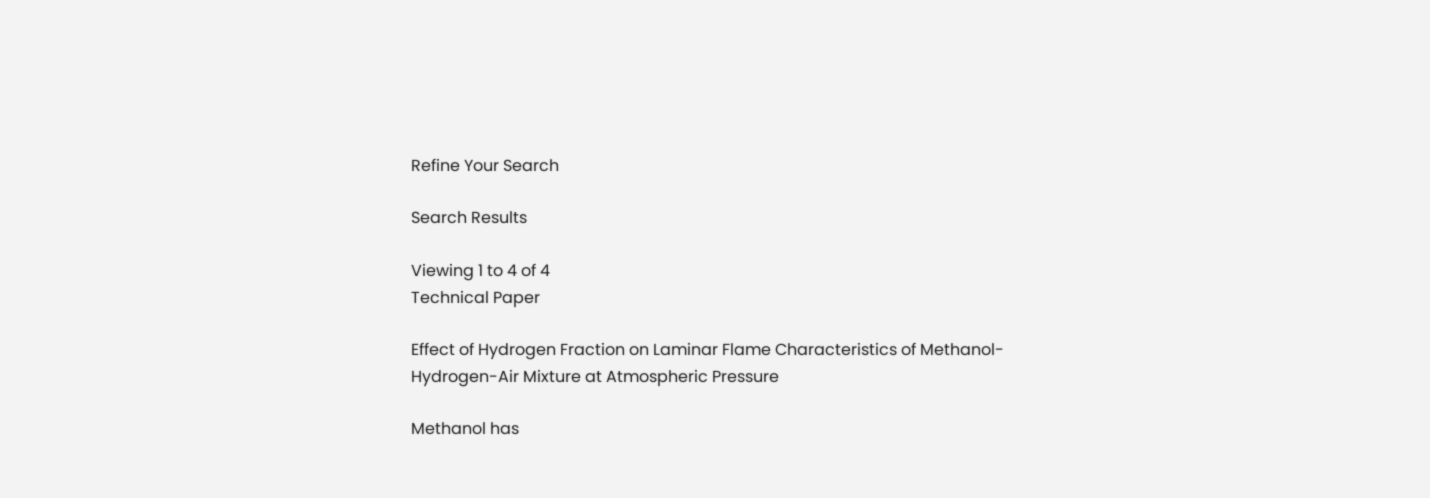Refine Your Search

Search Results

Viewing 1 to 4 of 4
Technical Paper

Effect of Hydrogen Fraction on Laminar Flame Characteristics of Methanol-Hydrogen-Air Mixture at Atmospheric Pressure

Methanol has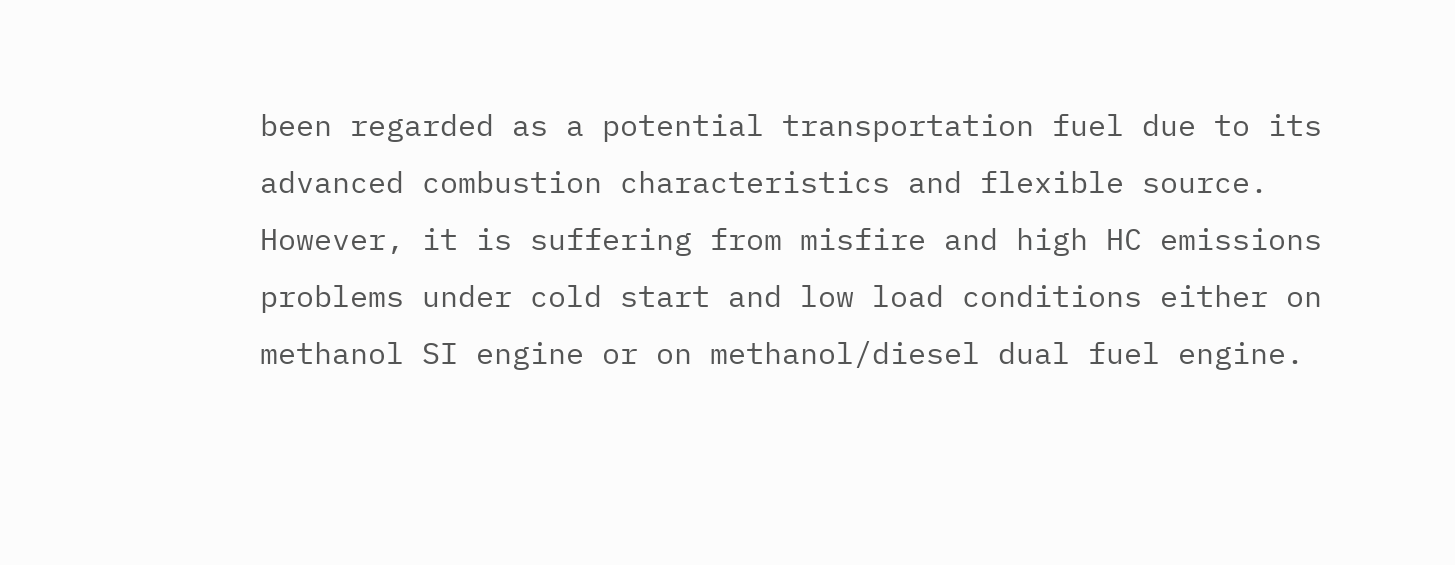been regarded as a potential transportation fuel due to its advanced combustion characteristics and flexible source. However, it is suffering from misfire and high HC emissions problems under cold start and low load conditions either on methanol SI engine or on methanol/diesel dual fuel engine.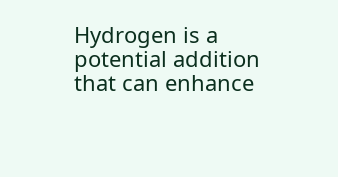Hydrogen is a potential addition that can enhance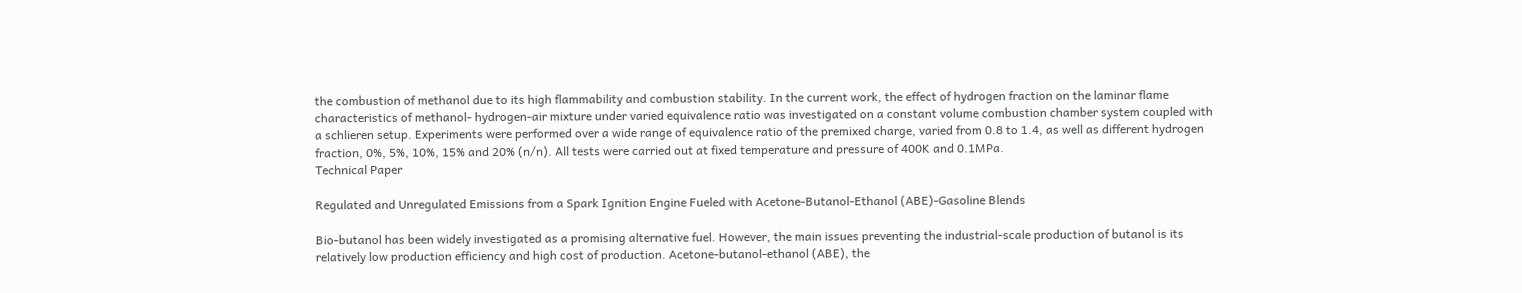the combustion of methanol due to its high flammability and combustion stability. In the current work, the effect of hydrogen fraction on the laminar flame characteristics of methanol- hydrogen-air mixture under varied equivalence ratio was investigated on a constant volume combustion chamber system coupled with a schlieren setup. Experiments were performed over a wide range of equivalence ratio of the premixed charge, varied from 0.8 to 1.4, as well as different hydrogen fraction, 0%, 5%, 10%, 15% and 20% (n/n). All tests were carried out at fixed temperature and pressure of 400K and 0.1MPa.
Technical Paper

Regulated and Unregulated Emissions from a Spark Ignition Engine Fueled with Acetone-Butanol-Ethanol (ABE)-Gasoline Blends

Bio-butanol has been widely investigated as a promising alternative fuel. However, the main issues preventing the industrial-scale production of butanol is its relatively low production efficiency and high cost of production. Acetone-butanol-ethanol (ABE), the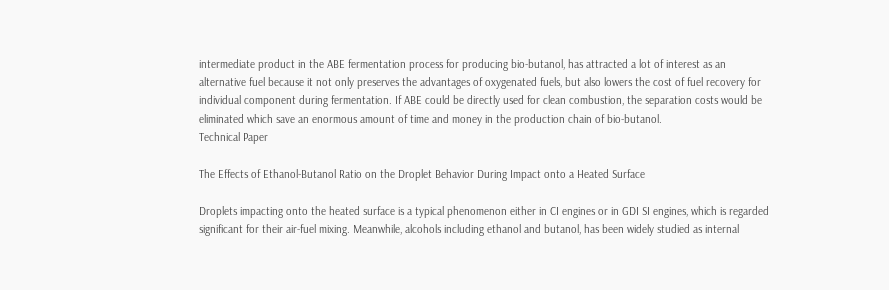intermediate product in the ABE fermentation process for producing bio-butanol, has attracted a lot of interest as an alternative fuel because it not only preserves the advantages of oxygenated fuels, but also lowers the cost of fuel recovery for individual component during fermentation. If ABE could be directly used for clean combustion, the separation costs would be eliminated which save an enormous amount of time and money in the production chain of bio-butanol.
Technical Paper

The Effects of Ethanol-Butanol Ratio on the Droplet Behavior During Impact onto a Heated Surface

Droplets impacting onto the heated surface is a typical phenomenon either in CI engines or in GDI SI engines, which is regarded significant for their air-fuel mixing. Meanwhile, alcohols including ethanol and butanol, has been widely studied as internal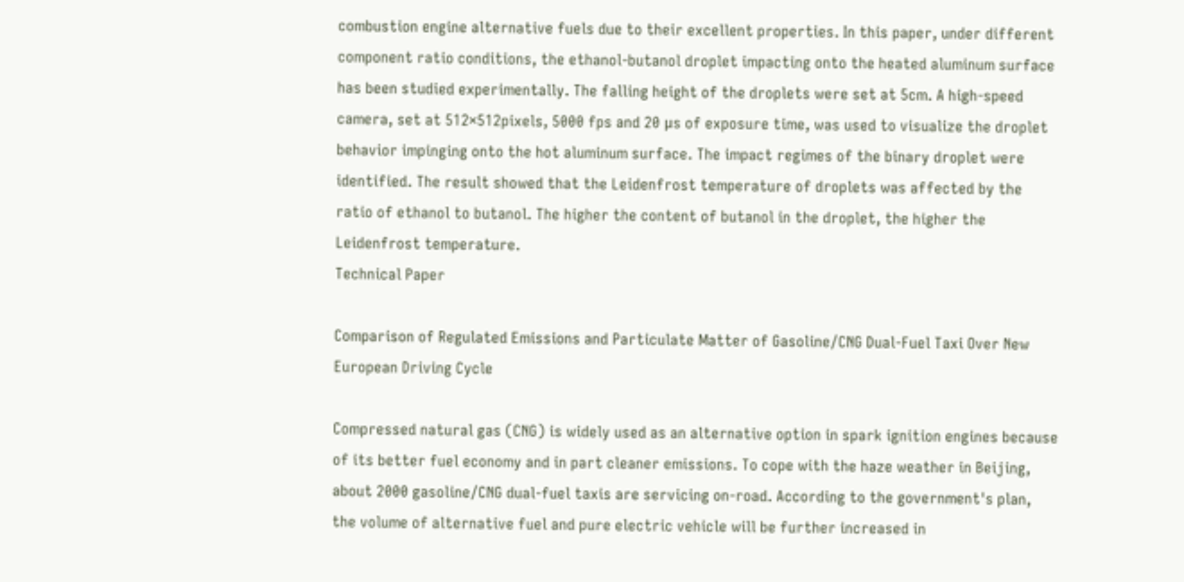combustion engine alternative fuels due to their excellent properties. In this paper, under different component ratio conditions, the ethanol-butanol droplet impacting onto the heated aluminum surface has been studied experimentally. The falling height of the droplets were set at 5cm. A high-speed camera, set at 512×512pixels, 5000 fps and 20 μs of exposure time, was used to visualize the droplet behavior impinging onto the hot aluminum surface. The impact regimes of the binary droplet were identified. The result showed that the Leidenfrost temperature of droplets was affected by the ratio of ethanol to butanol. The higher the content of butanol in the droplet, the higher the Leidenfrost temperature.
Technical Paper

Comparison of Regulated Emissions and Particulate Matter of Gasoline/CNG Dual-Fuel Taxi Over New European Driving Cycle

Compressed natural gas (CNG) is widely used as an alternative option in spark ignition engines because of its better fuel economy and in part cleaner emissions. To cope with the haze weather in Beijing, about 2000 gasoline/CNG dual-fuel taxis are servicing on-road. According to the government's plan, the volume of alternative fuel and pure electric vehicle will be further increased in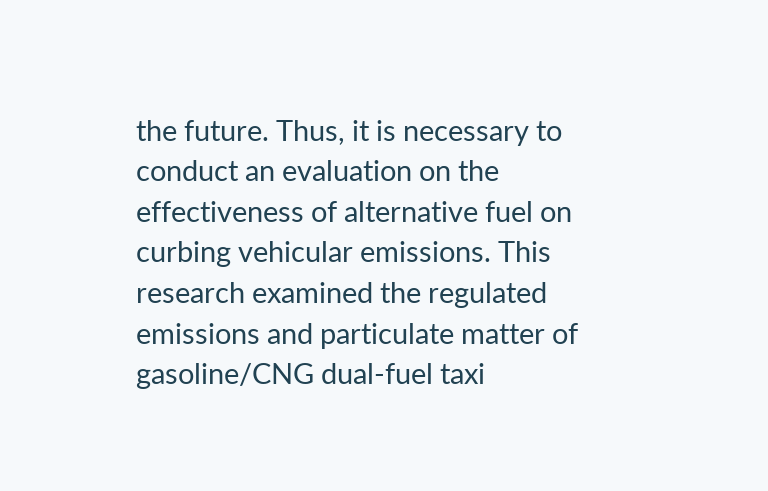the future. Thus, it is necessary to conduct an evaluation on the effectiveness of alternative fuel on curbing vehicular emissions. This research examined the regulated emissions and particulate matter of gasoline/CNG dual-fuel taxi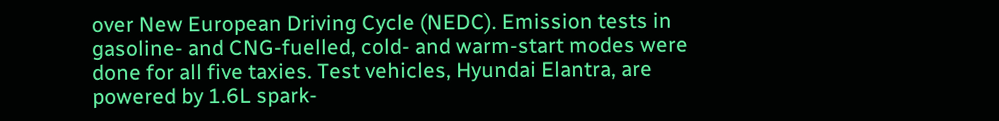over New European Driving Cycle (NEDC). Emission tests in gasoline- and CNG-fuelled, cold- and warm-start modes were done for all five taxies. Test vehicles, Hyundai Elantra, are powered by 1.6L spark-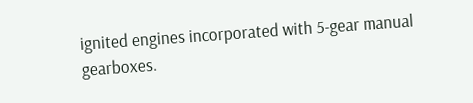ignited engines incorporated with 5-gear manual gearboxes.